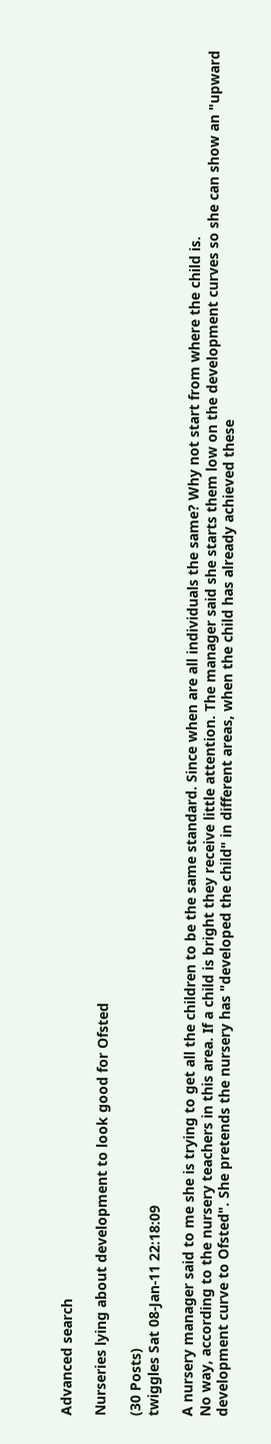Advanced search

Nurseries lying about development to look good for Ofsted

(30 Posts)
twiggles Sat 08-Jan-11 22:18:09

A nursery manager said to me she is trying to get all the children to be the same standard. Since when are all individuals the same? Why not start from where the child is.
No way, according to the nursery teachers in this area. If a child is bright they receive little attention. The manager said she starts them low on the development curves so she can show an "upward development curve to Ofsted". She pretends the nursery has "developed the child" in different areas, when the child has already achieved these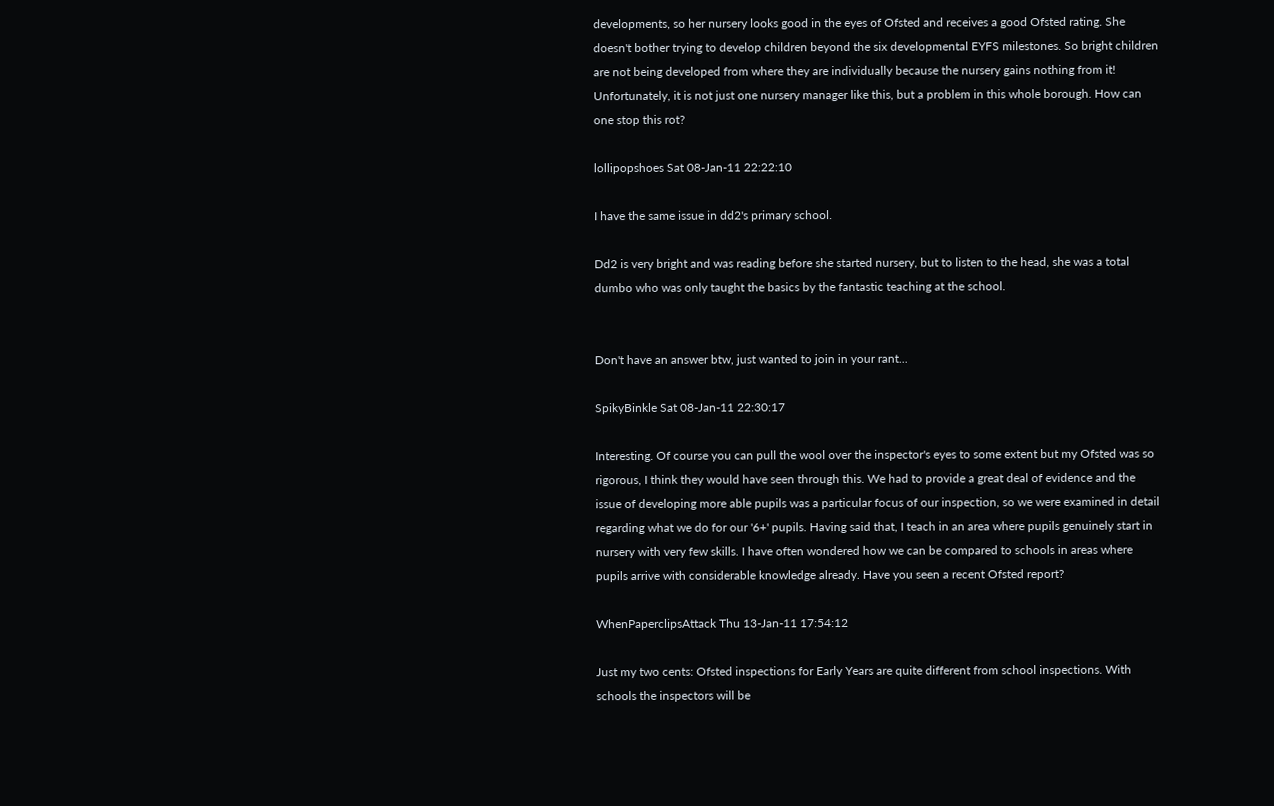developments, so her nursery looks good in the eyes of Ofsted and receives a good Ofsted rating. She doesn't bother trying to develop children beyond the six developmental EYFS milestones. So bright children are not being developed from where they are individually because the nursery gains nothing from it! Unfortunately, it is not just one nursery manager like this, but a problem in this whole borough. How can one stop this rot?

lollipopshoes Sat 08-Jan-11 22:22:10

I have the same issue in dd2's primary school.

Dd2 is very bright and was reading before she started nursery, but to listen to the head, she was a total dumbo who was only taught the basics by the fantastic teaching at the school.


Don't have an answer btw, just wanted to join in your rant...

SpikyBinkle Sat 08-Jan-11 22:30:17

Interesting. Of course you can pull the wool over the inspector's eyes to some extent but my Ofsted was so rigorous, I think they would have seen through this. We had to provide a great deal of evidence and the issue of developing more able pupils was a particular focus of our inspection, so we were examined in detail regarding what we do for our '6+' pupils. Having said that, I teach in an area where pupils genuinely start in nursery with very few skills. I have often wondered how we can be compared to schools in areas where pupils arrive with considerable knowledge already. Have you seen a recent Ofsted report?

WhenPaperclipsAttack Thu 13-Jan-11 17:54:12

Just my two cents: Ofsted inspections for Early Years are quite different from school inspections. With schools the inspectors will be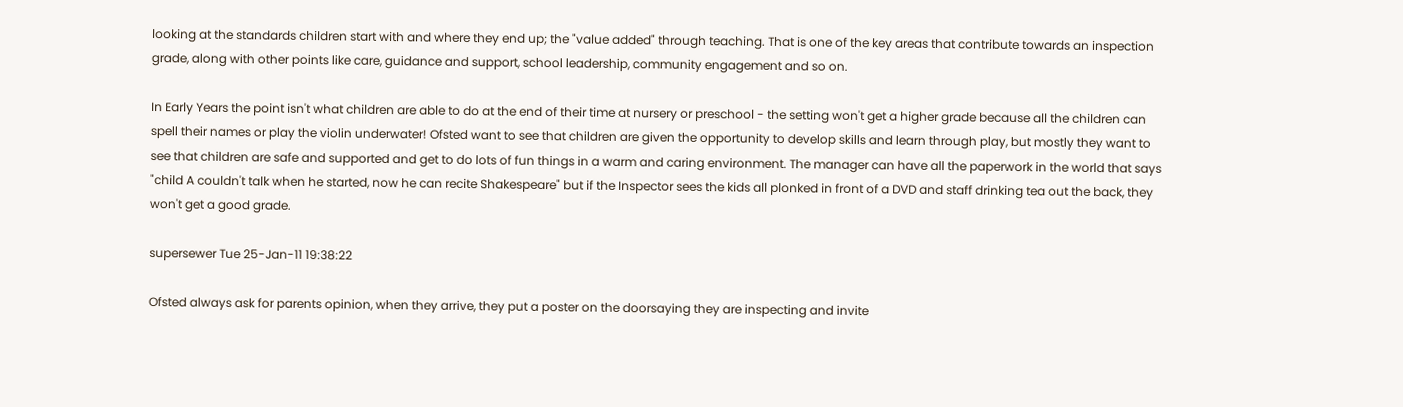looking at the standards children start with and where they end up; the "value added" through teaching. That is one of the key areas that contribute towards an inspection grade, along with other points like care, guidance and support, school leadership, community engagement and so on.

In Early Years the point isn't what children are able to do at the end of their time at nursery or preschool - the setting won't get a higher grade because all the children can spell their names or play the violin underwater! Ofsted want to see that children are given the opportunity to develop skills and learn through play, but mostly they want to see that children are safe and supported and get to do lots of fun things in a warm and caring environment. The manager can have all the paperwork in the world that says "child A couldn't talk when he started, now he can recite Shakespeare" but if the Inspector sees the kids all plonked in front of a DVD and staff drinking tea out the back, they won't get a good grade.

supersewer Tue 25-Jan-11 19:38:22

Ofsted always ask for parents opinion, when they arrive, they put a poster on the doorsaying they are inspecting and invite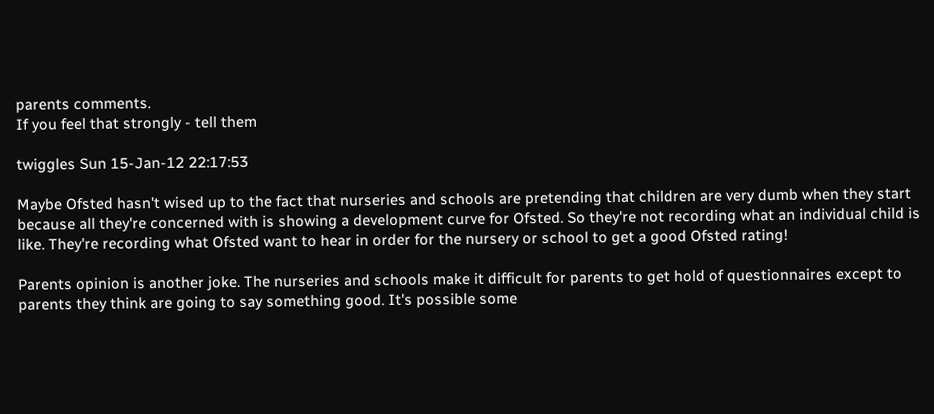parents comments.
If you feel that strongly - tell them

twiggles Sun 15-Jan-12 22:17:53

Maybe Ofsted hasn't wised up to the fact that nurseries and schools are pretending that children are very dumb when they start because all they're concerned with is showing a development curve for Ofsted. So they're not recording what an individual child is like. They're recording what Ofsted want to hear in order for the nursery or school to get a good Ofsted rating!

Parents opinion is another joke. The nurseries and schools make it difficult for parents to get hold of questionnaires except to parents they think are going to say something good. It's possible some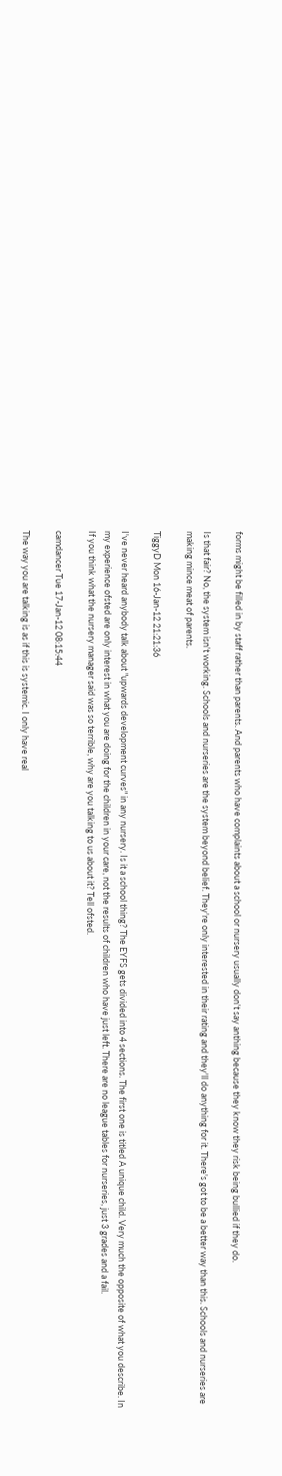forms might be filled in by staff rather than parents. And parents who have complaints about a school or nursery usually don't say anthing because they know they risk being bullied if they do.

Is that fair? No, the system isn't working. Schools and nurseries are the system beyond belief. They're only interested in their rating and they'll do anything for it. There's got to be a better way than this. Schools and nurseries are making mince meat of parents.

TiggyD Mon 16-Jan-12 21:21:36

I've never heard anybody talk about "upwards development curves" in any nursery. Is it a school thing? The EYFS gets divided into 4 sections. The first one is titled A unique child. Very much the opposite of what you describe. In my experience ofsted are only interest in what you are doing for the children in your care, not the results of children who have just left. There are no league tables for nurseries, just 3 grades and a fail.
If you think what the nursery manager said was so terrible, why are you talking to us about it? Tell ofsted.

camdancer Tue 17-Jan-12 08:15:44

The way you are talking is as if this is systemic. I only have real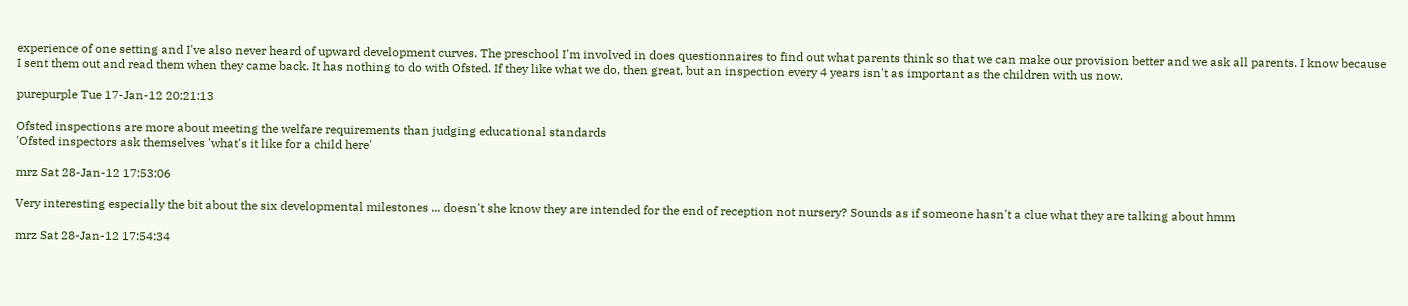experience of one setting and I've also never heard of upward development curves. The preschool I'm involved in does questionnaires to find out what parents think so that we can make our provision better and we ask all parents. I know because I sent them out and read them when they came back. It has nothing to do with Ofsted. If they like what we do, then great, but an inspection every 4 years isn't as important as the children with us now.

purepurple Tue 17-Jan-12 20:21:13

Ofsted inspections are more about meeting the welfare requirements than judging educational standards
'Ofsted inspectors ask themselves 'what's it like for a child here'

mrz Sat 28-Jan-12 17:53:06

Very interesting especially the bit about the six developmental milestones ... doesn't she know they are intended for the end of reception not nursery? Sounds as if someone hasn't a clue what they are talking about hmm

mrz Sat 28-Jan-12 17:54:34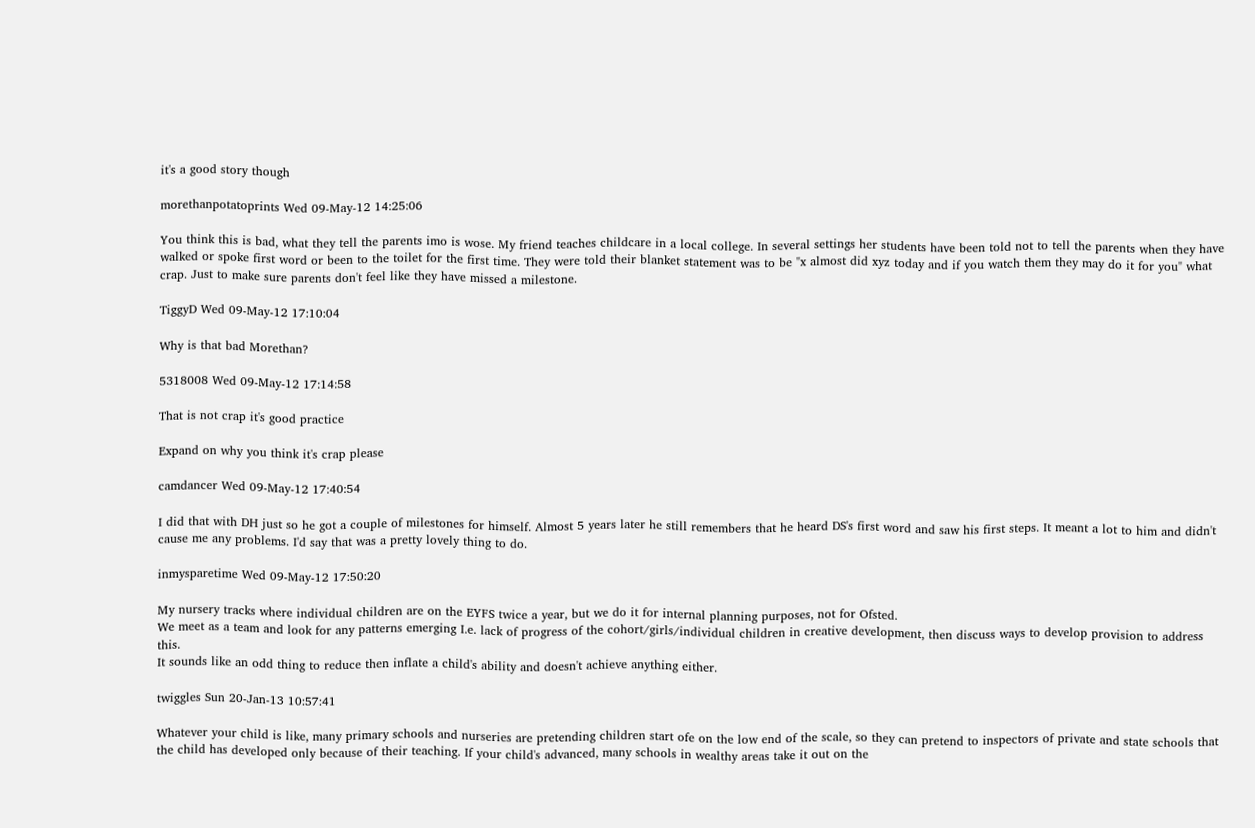it's a good story though

morethanpotatoprints Wed 09-May-12 14:25:06

You think this is bad, what they tell the parents imo is wose. My friend teaches childcare in a local college. In several settings her students have been told not to tell the parents when they have walked or spoke first word or been to the toilet for the first time. They were told their blanket statement was to be "x almost did xyz today and if you watch them they may do it for you" what crap. Just to make sure parents don't feel like they have missed a milestone.

TiggyD Wed 09-May-12 17:10:04

Why is that bad Morethan?

5318008 Wed 09-May-12 17:14:58

That is not crap it's good practice

Expand on why you think it's crap please

camdancer Wed 09-May-12 17:40:54

I did that with DH just so he got a couple of milestones for himself. Almost 5 years later he still remembers that he heard DS's first word and saw his first steps. It meant a lot to him and didn't cause me any problems. I'd say that was a pretty lovely thing to do.

inmysparetime Wed 09-May-12 17:50:20

My nursery tracks where individual children are on the EYFS twice a year, but we do it for internal planning purposes, not for Ofsted.
We meet as a team and look for any patterns emerging I.e. lack of progress of the cohort/girls/individual children in creative development, then discuss ways to develop provision to address this.
It sounds like an odd thing to reduce then inflate a child's ability and doesn't achieve anything either.

twiggles Sun 20-Jan-13 10:57:41

Whatever your child is like, many primary schools and nurseries are pretending children start ofe on the low end of the scale, so they can pretend to inspectors of private and state schools that the child has developed only because of their teaching. If your child's advanced, many schools in wealthy areas take it out on the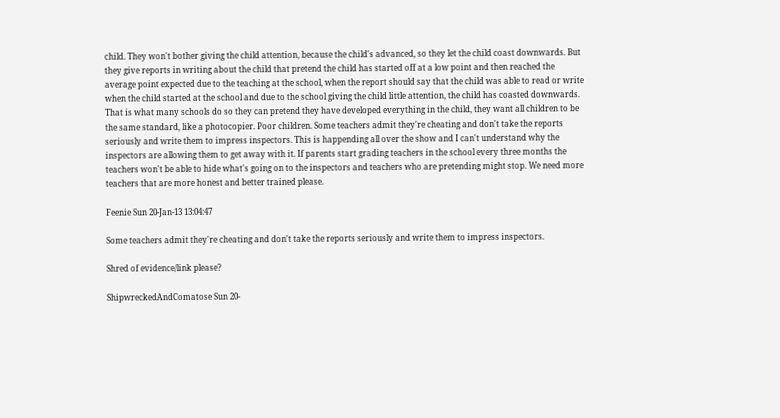child. They won't bother giving the child attention, because the child's advanced, so they let the child coast downwards. But they give reports in writing about the child that pretend the child has started off at a low point and then reached the average point expected due to the teaching at the school, when the report should say that the child was able to read or write when the child started at the school and due to the school giving the child little attention, the child has coasted downwards. That is what many schools do so they can pretend they have developed everything in the child, they want all children to be the same standard, like a photocopier. Poor children. Some teachers admit they're cheating and don't take the reports seriously and write them to impress inspectors. This is happending all over the show and I can't understand why the inspectors are allowing them to get away with it. If parents start grading teachers in the school every three months the teachers won't be able to hide what's going on to the inspectors and teachers who are pretending might stop. We need more teachers that are more honest and better trained please.

Feenie Sun 20-Jan-13 13:04:47

Some teachers admit they're cheating and don't take the reports seriously and write them to impress inspectors.

Shred of evidence/link please?

ShipwreckedAndComatose Sun 20-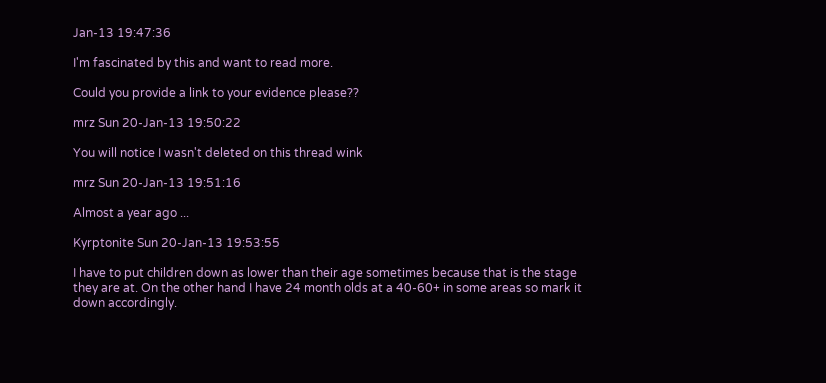Jan-13 19:47:36

I'm fascinated by this and want to read more.

Could you provide a link to your evidence please??

mrz Sun 20-Jan-13 19:50:22

You will notice I wasn't deleted on this thread wink

mrz Sun 20-Jan-13 19:51:16

Almost a year ago ...

Kyrptonite Sun 20-Jan-13 19:53:55

I have to put children down as lower than their age sometimes because that is the stage they are at. On the other hand I have 24 month olds at a 40-60+ in some areas so mark it down accordingly.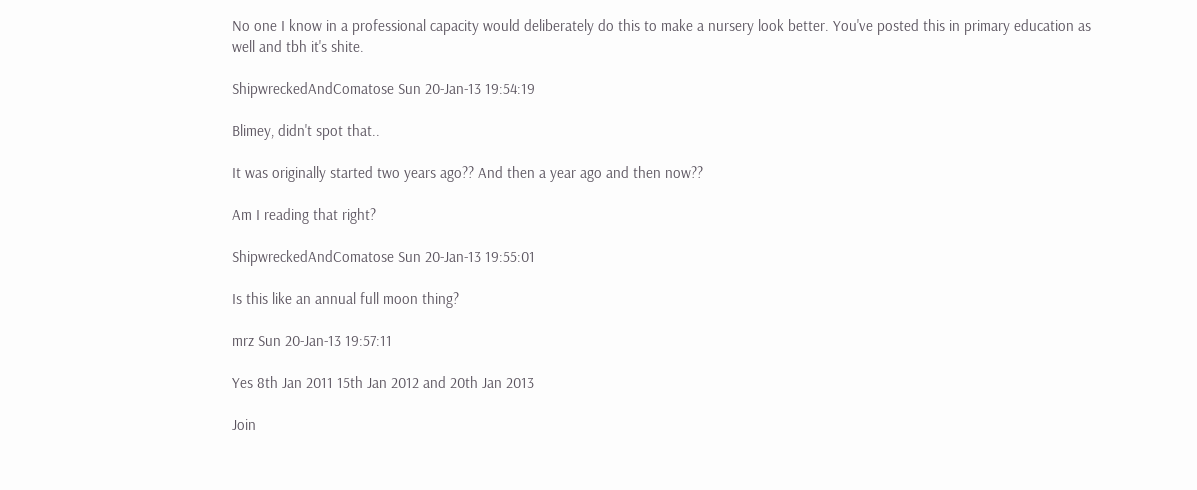No one I know in a professional capacity would deliberately do this to make a nursery look better. You've posted this in primary education as well and tbh it's shite.

ShipwreckedAndComatose Sun 20-Jan-13 19:54:19

Blimey, didn't spot that..

It was originally started two years ago?? And then a year ago and then now??

Am I reading that right?

ShipwreckedAndComatose Sun 20-Jan-13 19:55:01

Is this like an annual full moon thing?

mrz Sun 20-Jan-13 19:57:11

Yes 8th Jan 2011 15th Jan 2012 and 20th Jan 2013

Join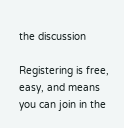the discussion

Registering is free, easy, and means you can join in the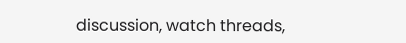discussion, watch threads,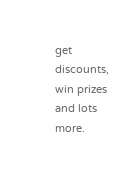get discounts, win prizes and lots more.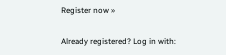Register now »

Already registered? Log in with: